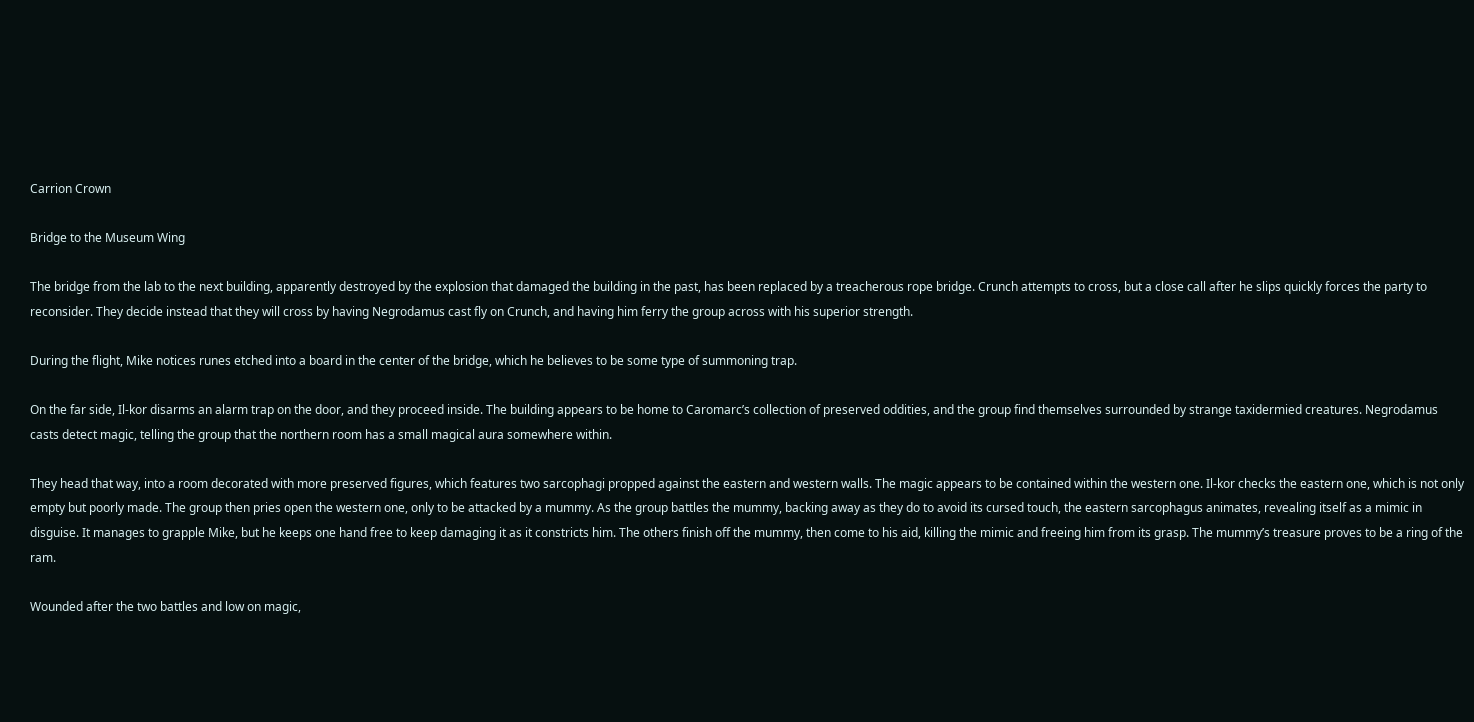Carrion Crown

Bridge to the Museum Wing

The bridge from the lab to the next building, apparently destroyed by the explosion that damaged the building in the past, has been replaced by a treacherous rope bridge. Crunch attempts to cross, but a close call after he slips quickly forces the party to reconsider. They decide instead that they will cross by having Negrodamus cast fly on Crunch, and having him ferry the group across with his superior strength.

During the flight, Mike notices runes etched into a board in the center of the bridge, which he believes to be some type of summoning trap.

On the far side, Il-kor disarms an alarm trap on the door, and they proceed inside. The building appears to be home to Caromarc’s collection of preserved oddities, and the group find themselves surrounded by strange taxidermied creatures. Negrodamus casts detect magic, telling the group that the northern room has a small magical aura somewhere within.

They head that way, into a room decorated with more preserved figures, which features two sarcophagi propped against the eastern and western walls. The magic appears to be contained within the western one. Il-kor checks the eastern one, which is not only empty but poorly made. The group then pries open the western one, only to be attacked by a mummy. As the group battles the mummy, backing away as they do to avoid its cursed touch, the eastern sarcophagus animates, revealing itself as a mimic in disguise. It manages to grapple Mike, but he keeps one hand free to keep damaging it as it constricts him. The others finish off the mummy, then come to his aid, killing the mimic and freeing him from its grasp. The mummy’s treasure proves to be a ring of the ram.

Wounded after the two battles and low on magic,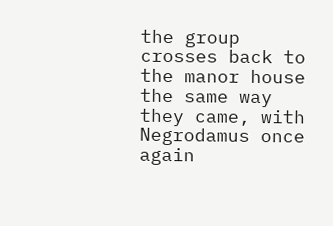the group crosses back to the manor house the same way they came, with Negrodamus once again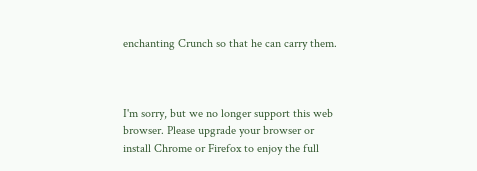enchanting Crunch so that he can carry them.



I'm sorry, but we no longer support this web browser. Please upgrade your browser or install Chrome or Firefox to enjoy the full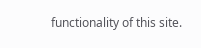functionality of this site.